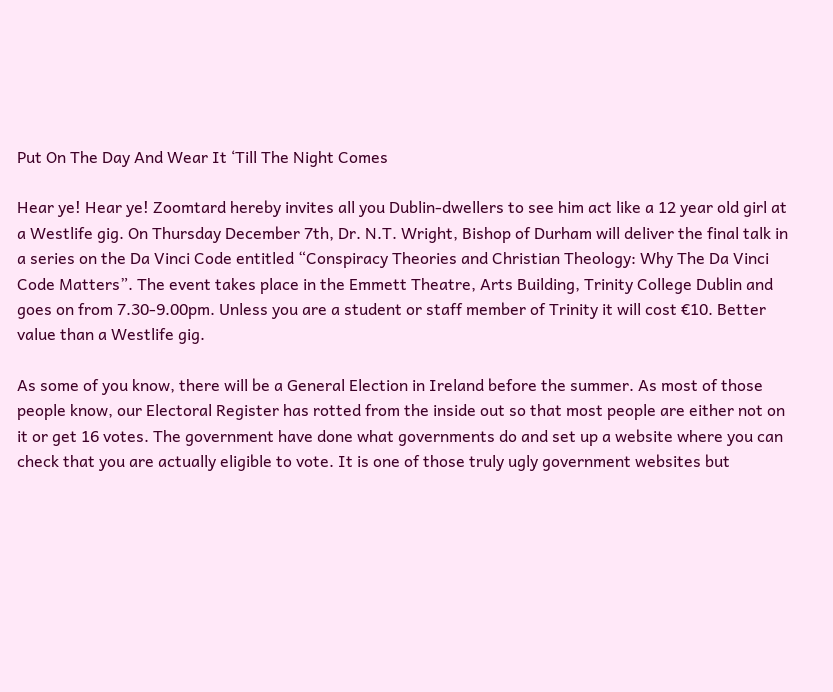Put On The Day And Wear It ‘Till The Night Comes

Hear ye! Hear ye! Zoomtard hereby invites all you Dublin-dwellers to see him act like a 12 year old girl at a Westlife gig. On Thursday December 7th, Dr. N.T. Wright, Bishop of Durham will deliver the final talk in a series on the Da Vinci Code entitled “Conspiracy Theories and Christian Theology: Why The Da Vinci Code Matters”. The event takes place in the Emmett Theatre, Arts Building, Trinity College Dublin and goes on from 7.30-9.00pm. Unless you are a student or staff member of Trinity it will cost €10. Better value than a Westlife gig.

As some of you know, there will be a General Election in Ireland before the summer. As most of those people know, our Electoral Register has rotted from the inside out so that most people are either not on it or get 16 votes. The government have done what governments do and set up a website where you can check that you are actually eligible to vote. It is one of those truly ugly government websites but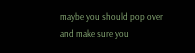maybe you should pop over and make sure you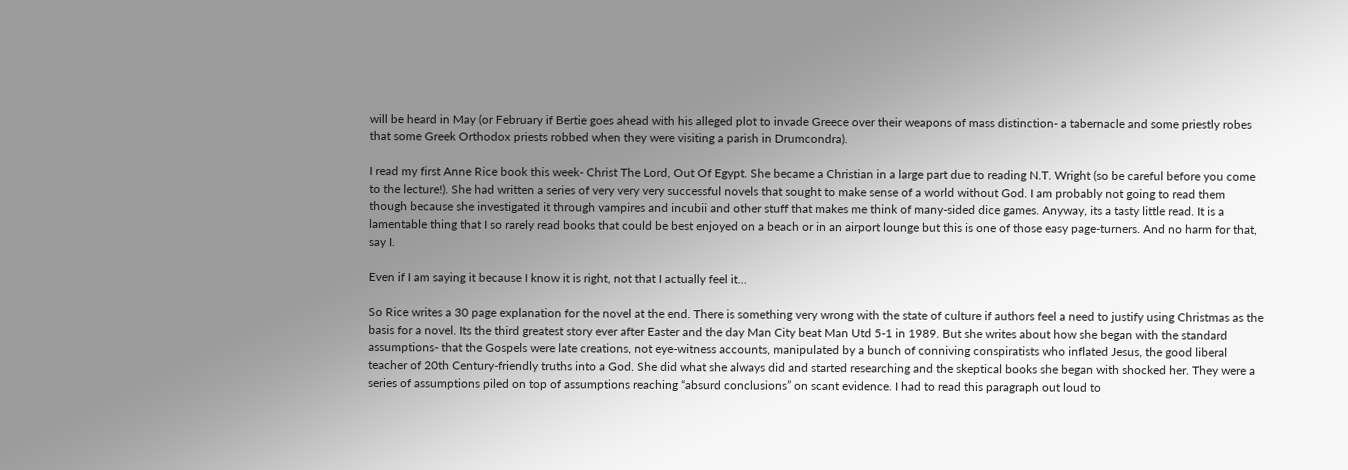will be heard in May (or February if Bertie goes ahead with his alleged plot to invade Greece over their weapons of mass distinction- a tabernacle and some priestly robes that some Greek Orthodox priests robbed when they were visiting a parish in Drumcondra).

I read my first Anne Rice book this week- Christ The Lord, Out Of Egypt. She became a Christian in a large part due to reading N.T. Wright (so be careful before you come to the lecture!). She had written a series of very very very successful novels that sought to make sense of a world without God. I am probably not going to read them though because she investigated it through vampires and incubii and other stuff that makes me think of many-sided dice games. Anyway, its a tasty little read. It is a lamentable thing that I so rarely read books that could be best enjoyed on a beach or in an airport lounge but this is one of those easy page-turners. And no harm for that, say I.

Even if I am saying it because I know it is right, not that I actually feel it…

So Rice writes a 30 page explanation for the novel at the end. There is something very wrong with the state of culture if authors feel a need to justify using Christmas as the basis for a novel. Its the third greatest story ever after Easter and the day Man City beat Man Utd 5-1 in 1989. But she writes about how she began with the standard assumptions- that the Gospels were late creations, not eye-witness accounts, manipulated by a bunch of conniving conspiratists who inflated Jesus, the good liberal teacher of 20th Century-friendly truths into a God. She did what she always did and started researching and the skeptical books she began with shocked her. They were a series of assumptions piled on top of assumptions reaching “absurd conclusions” on scant evidence. I had to read this paragraph out loud to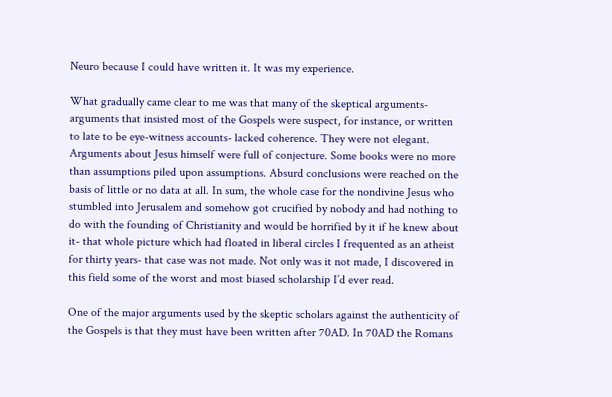Neuro because I could have written it. It was my experience.

What gradually came clear to me was that many of the skeptical arguments- arguments that insisted most of the Gospels were suspect, for instance, or written to late to be eye-witness accounts- lacked coherence. They were not elegant. Arguments about Jesus himself were full of conjecture. Some books were no more than assumptions piled upon assumptions. Absurd conclusions were reached on the basis of little or no data at all. In sum, the whole case for the nondivine Jesus who stumbled into Jerusalem and somehow got crucified by nobody and had nothing to do with the founding of Christianity and would be horrified by it if he knew about it- that whole picture which had floated in liberal circles I frequented as an atheist for thirty years- that case was not made. Not only was it not made, I discovered in this field some of the worst and most biased scholarship I’d ever read.

One of the major arguments used by the skeptic scholars against the authenticity of the Gospels is that they must have been written after 70AD. In 70AD the Romans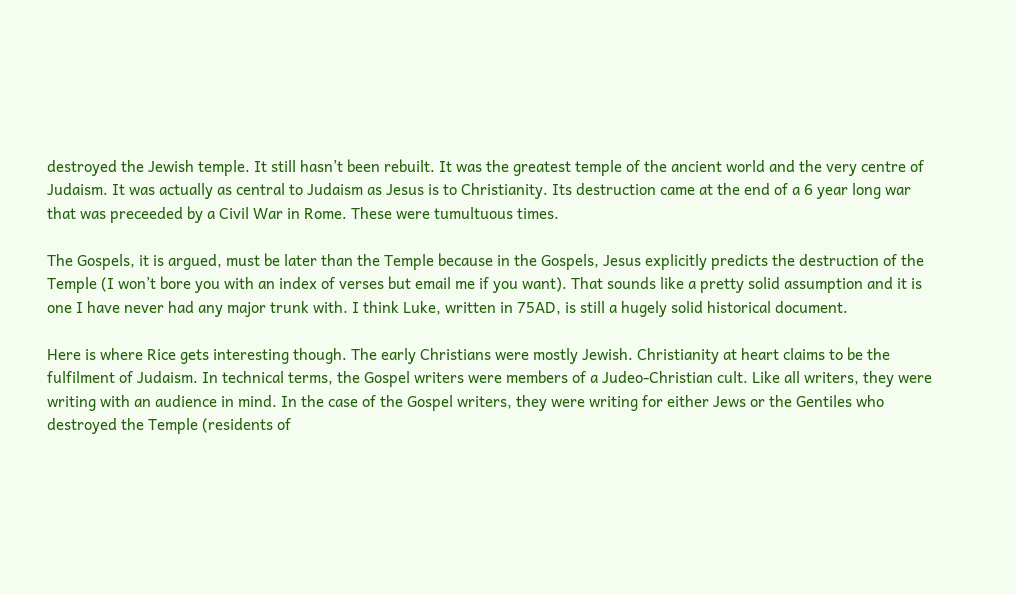destroyed the Jewish temple. It still hasn’t been rebuilt. It was the greatest temple of the ancient world and the very centre of Judaism. It was actually as central to Judaism as Jesus is to Christianity. Its destruction came at the end of a 6 year long war that was preceeded by a Civil War in Rome. These were tumultuous times.

The Gospels, it is argued, must be later than the Temple because in the Gospels, Jesus explicitly predicts the destruction of the Temple (I won’t bore you with an index of verses but email me if you want). That sounds like a pretty solid assumption and it is one I have never had any major trunk with. I think Luke, written in 75AD, is still a hugely solid historical document.

Here is where Rice gets interesting though. The early Christians were mostly Jewish. Christianity at heart claims to be the fulfilment of Judaism. In technical terms, the Gospel writers were members of a Judeo-Christian cult. Like all writers, they were writing with an audience in mind. In the case of the Gospel writers, they were writing for either Jews or the Gentiles who destroyed the Temple (residents of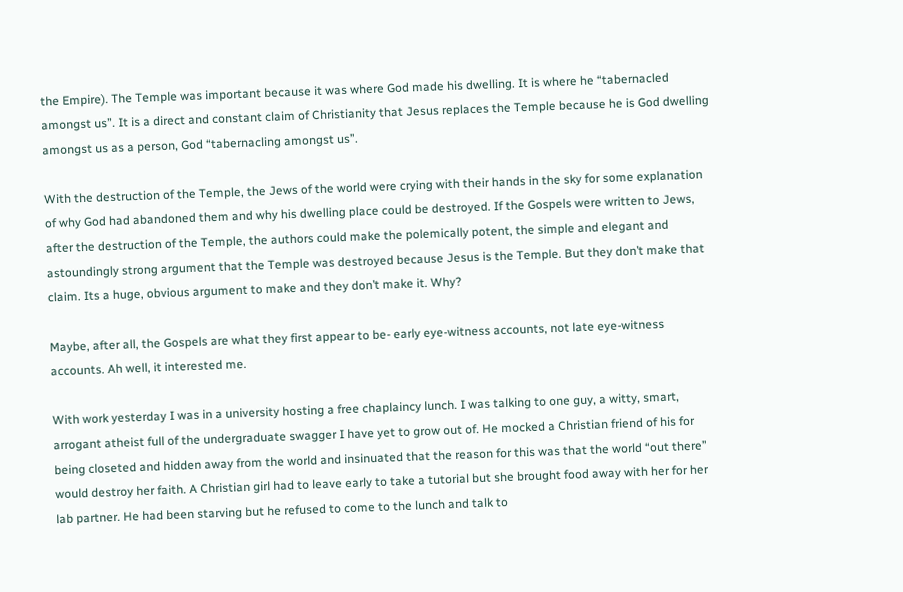the Empire). The Temple was important because it was where God made his dwelling. It is where he “tabernacled amongst us”. It is a direct and constant claim of Christianity that Jesus replaces the Temple because he is God dwelling amongst us as a person, God “tabernacling amongst us”.

With the destruction of the Temple, the Jews of the world were crying with their hands in the sky for some explanation of why God had abandoned them and why his dwelling place could be destroyed. If the Gospels were written to Jews, after the destruction of the Temple, the authors could make the polemically potent, the simple and elegant and astoundingly strong argument that the Temple was destroyed because Jesus is the Temple. But they don’t make that claim. Its a huge, obvious argument to make and they don’t make it. Why?

Maybe, after all, the Gospels are what they first appear to be- early eye-witness accounts, not late eye-witness accounts. Ah well, it interested me.

With work yesterday I was in a university hosting a free chaplaincy lunch. I was talking to one guy, a witty, smart, arrogant atheist full of the undergraduate swagger I have yet to grow out of. He mocked a Christian friend of his for being closeted and hidden away from the world and insinuated that the reason for this was that the world “out there” would destroy her faith. A Christian girl had to leave early to take a tutorial but she brought food away with her for her lab partner. He had been starving but he refused to come to the lunch and talk to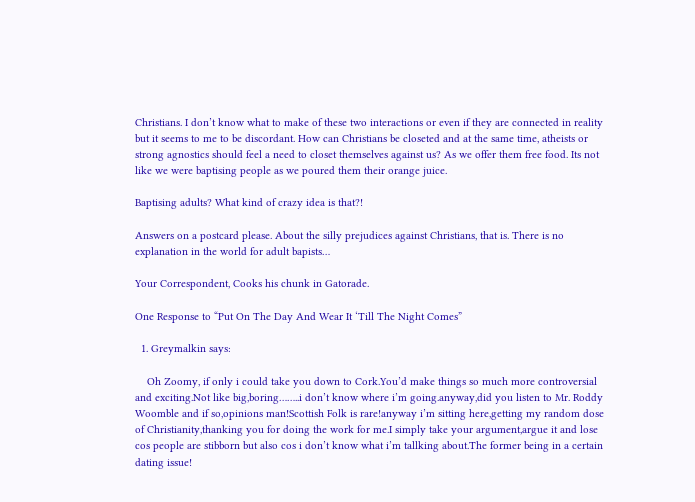Christians. I don’t know what to make of these two interactions or even if they are connected in reality but it seems to me to be discordant. How can Christians be closeted and at the same time, atheists or strong agnostics should feel a need to closet themselves against us? As we offer them free food. Its not like we were baptising people as we poured them their orange juice.

Baptising adults? What kind of crazy idea is that?!

Answers on a postcard please. About the silly prejudices against Christians, that is. There is no explanation in the world for adult bapists…

Your Correspondent, Cooks his chunk in Gatorade.

One Response to “Put On The Day And Wear It ‘Till The Night Comes”

  1. Greymalkin says:

    Oh Zoomy, if only i could take you down to Cork.You’d make things so much more controversial and exciting.Not like big,boring……..i don’t know where i’m going.anyway,did you listen to Mr. Roddy Woomble and if so,opinions man!Scottish Folk is rare!anyway i’m sitting here,getting my random dose of Christianity,thanking you for doing the work for me.I simply take your argument,argue it and lose cos people are stibborn but also cos i don’t know what i’m tallking about.The former being in a certain dating issue!